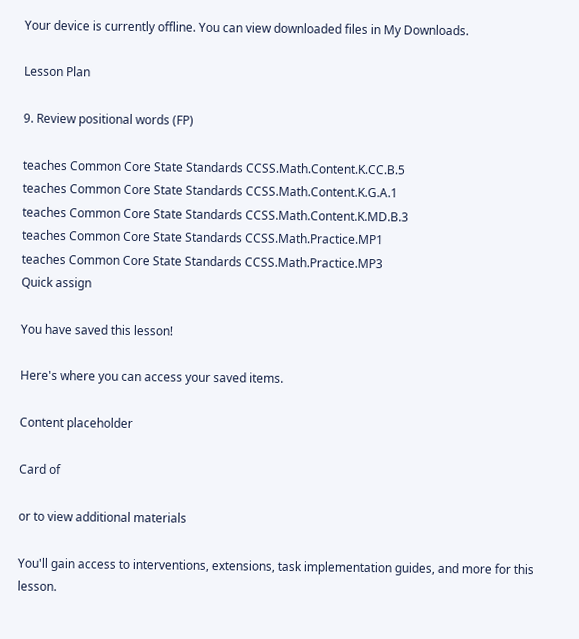Your device is currently offline. You can view downloaded files in My Downloads.

Lesson Plan

9. Review positional words (FP)

teaches Common Core State Standards CCSS.Math.Content.K.CC.B.5
teaches Common Core State Standards CCSS.Math.Content.K.G.A.1
teaches Common Core State Standards CCSS.Math.Content.K.MD.B.3
teaches Common Core State Standards CCSS.Math.Practice.MP1
teaches Common Core State Standards CCSS.Math.Practice.MP3
Quick assign

You have saved this lesson!

Here's where you can access your saved items.

Content placeholder

Card of

or to view additional materials

You'll gain access to interventions, extensions, task implementation guides, and more for this lesson.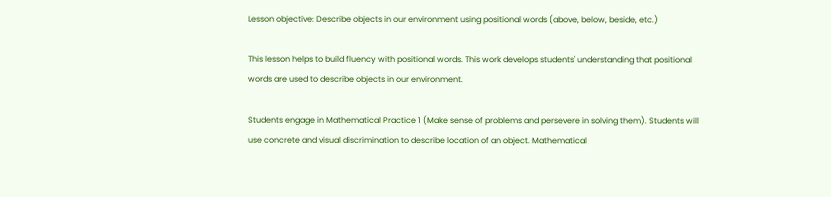Lesson objective: Describe objects in our environment using positional words (above, below, beside, etc.)

This lesson helps to build fluency with positional words. This work develops students' understanding that positional words are used to describe objects in our environment.

Students engage in Mathematical Practice 1 (Make sense of problems and persevere in solving them). Students will use concrete and visual discrimination to describe location of an object. Mathematical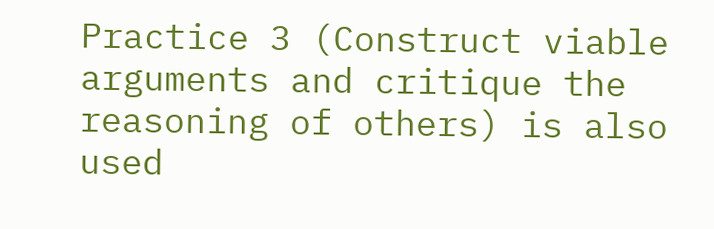Practice 3 (Construct viable arguments and critique the reasoning of others) is also used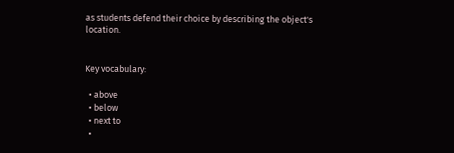as students defend their choice by describing the object's location.


Key vocabulary:

  • above
  • below
  • next to
  •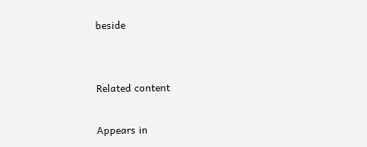beside


Related content

Appears in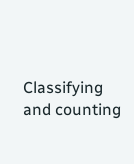Classifying and counting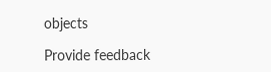objects

Provide feedback